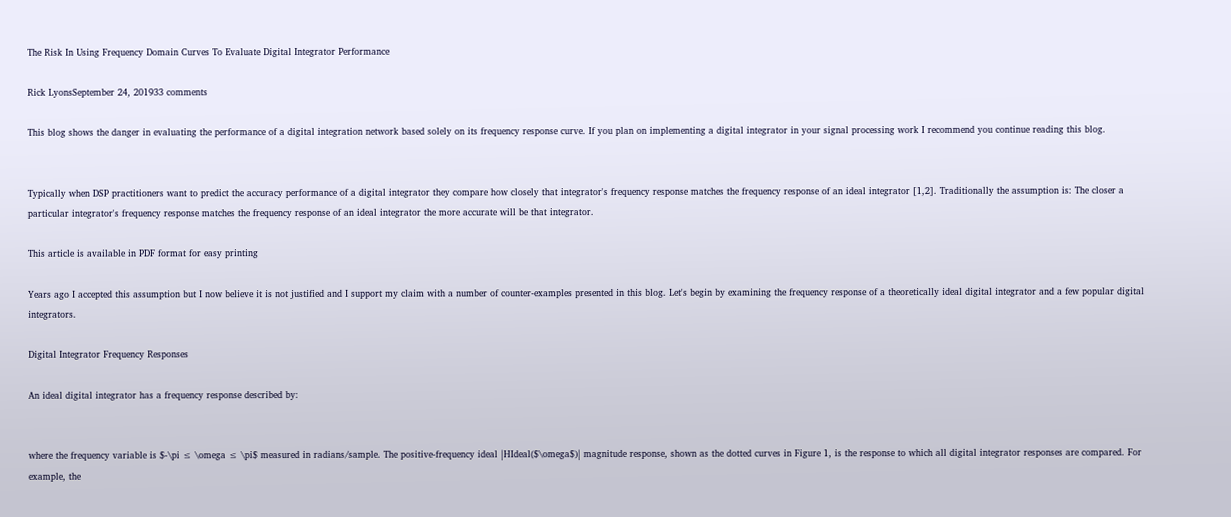The Risk In Using Frequency Domain Curves To Evaluate Digital Integrator Performance

Rick LyonsSeptember 24, 201933 comments

This blog shows the danger in evaluating the performance of a digital integration network based solely on its frequency response curve. If you plan on implementing a digital integrator in your signal processing work I recommend you continue reading this blog.


Typically when DSP practitioners want to predict the accuracy performance of a digital integrator they compare how closely that integrator's frequency response matches the frequency response of an ideal integrator [1,2]. Traditionally the assumption is: The closer a particular integrator's frequency response matches the frequency response of an ideal integrator the more accurate will be that integrator.

This article is available in PDF format for easy printing

Years ago I accepted this assumption but I now believe it is not justified and I support my claim with a number of counter-examples presented in this blog. Let's begin by examining the frequency response of a theoretically ideal digital integrator and a few popular digital integrators.

Digital Integrator Frequency Responses

An ideal digital integrator has a frequency response described by:


where the frequency variable is $‑\pi ≤ \omega ≤ \pi$ measured in radians/sample. The positive-frequency ideal |HIdeal($\omega$)| magnitude response, shown as the dotted curves in Figure 1, is the response to which all digital integrator responses are compared. For example, the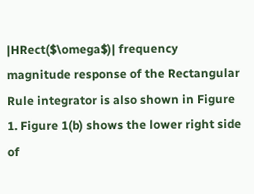|HRect($\omega$)| frequency magnitude response of the Rectangular Rule integrator is also shown in Figure 1. Figure 1(b) shows the lower right side of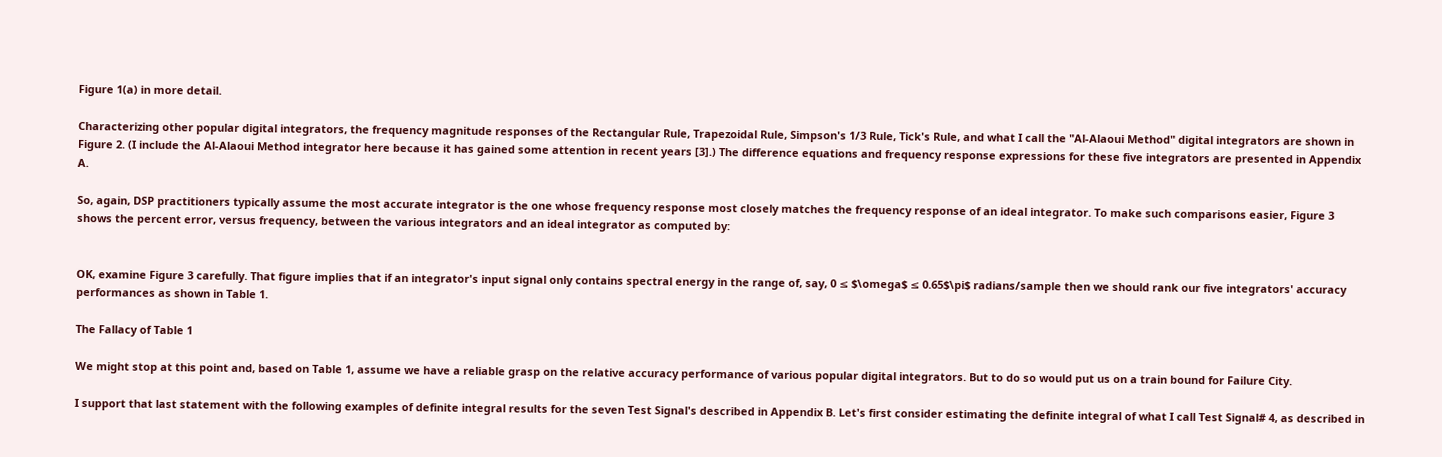Figure 1(a) in more detail.

Characterizing other popular digital integrators, the frequency magnitude responses of the Rectangular Rule, Trapezoidal Rule, Simpson's 1/3 Rule, Tick's Rule, and what I call the "Al-Alaoui Method" digital integrators are shown in Figure 2. (I include the Al-Alaoui Method integrator here because it has gained some attention in recent years [3].) The difference equations and frequency response expressions for these five integrators are presented in Appendix A.

So, again, DSP practitioners typically assume the most accurate integrator is the one whose frequency response most closely matches the frequency response of an ideal integrator. To make such comparisons easier, Figure 3 shows the percent error, versus frequency, between the various integrators and an ideal integrator as computed by:


OK, examine Figure 3 carefully. That figure implies that if an integrator's input signal only contains spectral energy in the range of, say, 0 ≤ $\omega$ ≤ 0.65$\pi$ radians/sample then we should rank our five integrators' accuracy performances as shown in Table 1.

The Fallacy of Table 1

We might stop at this point and, based on Table 1, assume we have a reliable grasp on the relative accuracy performance of various popular digital integrators. But to do so would put us on a train bound for Failure City.

I support that last statement with the following examples of definite integral results for the seven Test Signal's described in Appendix B. Let's first consider estimating the definite integral of what I call Test Signal# 4, as described in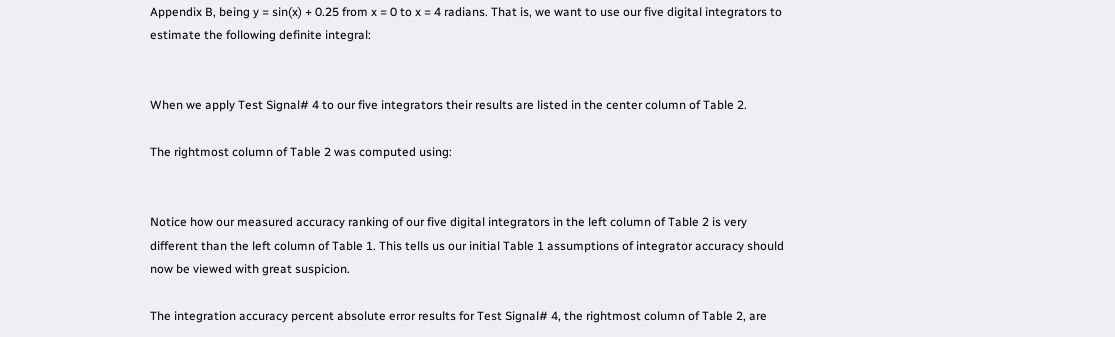Appendix B, being y = sin(x) + 0.25 from x = 0 to x = 4 radians. That is, we want to use our five digital integrators to estimate the following definite integral:


When we apply Test Signal# 4 to our five integrators their results are listed in the center column of Table 2.

The rightmost column of Table 2 was computed using:


Notice how our measured accuracy ranking of our five digital integrators in the left column of Table 2 is very different than the left column of Table 1. This tells us our initial Table 1 assumptions of integrator accuracy should now be viewed with great suspicion.

The integration accuracy percent absolute error results for Test Signal# 4, the rightmost column of Table 2, are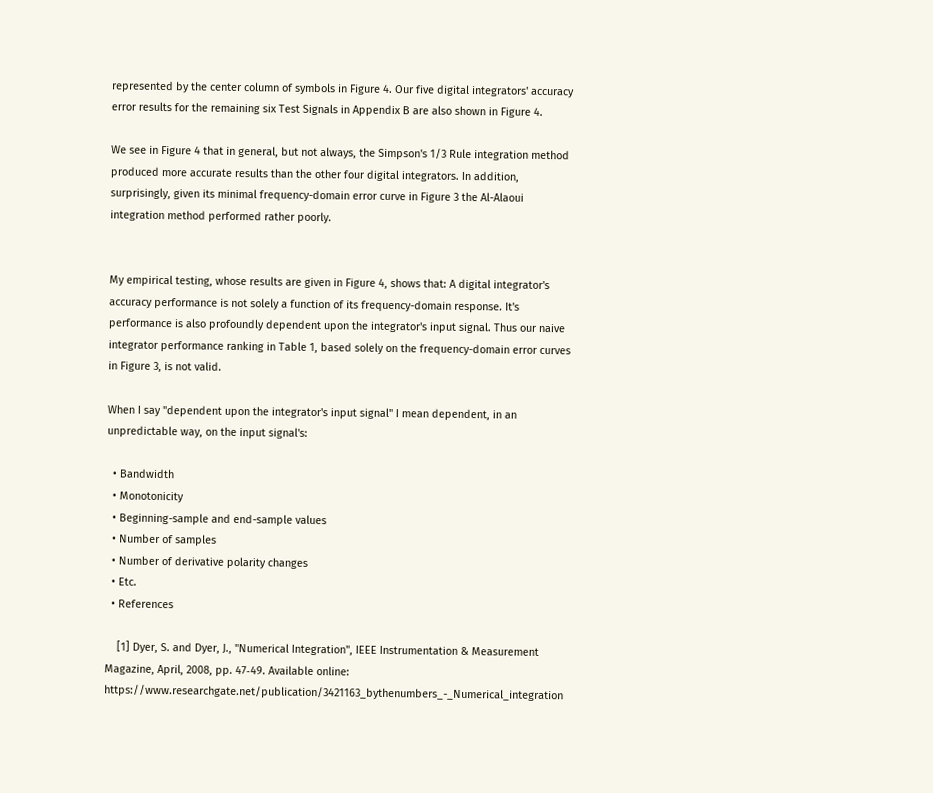represented by the center column of symbols in Figure 4. Our five digital integrators' accuracy error results for the remaining six Test Signals in Appendix B are also shown in Figure 4.

We see in Figure 4 that in general, but not always, the Simpson's 1/3 Rule integration method produced more accurate results than the other four digital integrators. In addition, surprisingly, given its minimal frequency-domain error curve in Figure 3 the Al-Alaoui integration method performed rather poorly.


My empirical testing, whose results are given in Figure 4, shows that: A digital integrator's accuracy performance is not solely a function of its frequency-domain response. It's performance is also profoundly dependent upon the integrator's input signal. Thus our naive integrator performance ranking in Table 1, based solely on the frequency-domain error curves in Figure 3, is not valid.

When I say "dependent upon the integrator's input signal" I mean dependent, in an unpredictable way, on the input signal's:

  • Bandwidth
  • Monotonicity
  • Beginning-sample and end-sample values
  • Number of samples
  • Number of derivative polarity changes
  • Etc.
  • References

    [1] Dyer, S. and Dyer, J., "Numerical Integration", IEEE Instrumentation & Measurement Magazine, April, 2008, pp. 47‑49. Available online: https://www.researchgate.net/publication/3421163_bythenumbers_-_Numerical_integration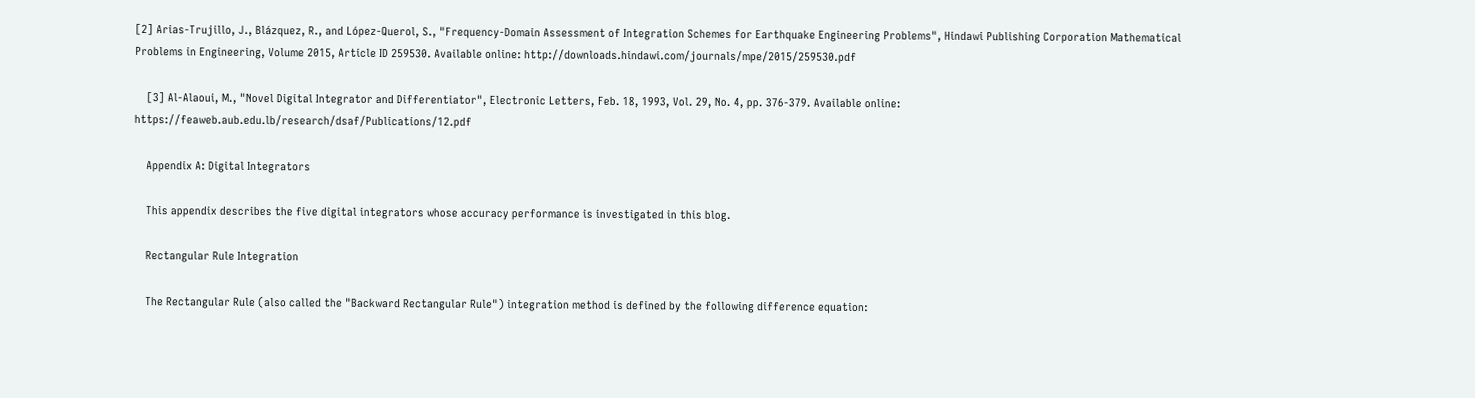[2] Arias-Trujillo, J., Blázquez, R., and López-Querol, S., "Frequency-Domain Assessment of Integration Schemes for Earthquake Engineering Problems", Hindawi Publishing Corporation Mathematical Problems in Engineering, Volume 2015, Article ID 259530. Available online: http://downloads.hindawi.com/journals/mpe/2015/259530.pdf

    [3] Al-Alaoui, M., "Novel Digital Integrator and Differentiator", Electronic Letters, Feb. 18, 1993, Vol. 29, No. 4, pp. 376‑379. Available online: https://feaweb.aub.edu.lb/research/dsaf/Publications/12.pdf

    Appendix A: Digital Integrators

    This appendix describes the five digital integrators whose accuracy performance is investigated in this blog.

    Rectangular Rule Integration

    The Rectangular Rule (also called the "Backward Rectangular Rule") integration method is defined by the following difference equation: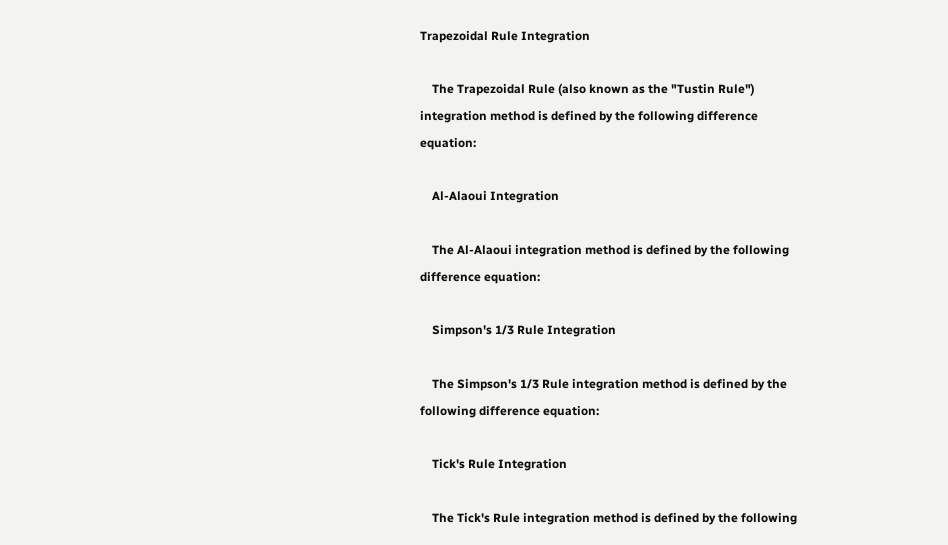Trapezoidal Rule Integration

    The Trapezoidal Rule (also known as the "Tustin Rule") integration method is defined by the following difference equation:

    Al-Alaoui Integration

    The Al-Alaoui integration method is defined by the following difference equation:

    Simpson's 1/3 Rule Integration

    The Simpson's 1/3 Rule integration method is defined by the following difference equation:

    Tick's Rule Integration

    The Tick's Rule integration method is defined by the following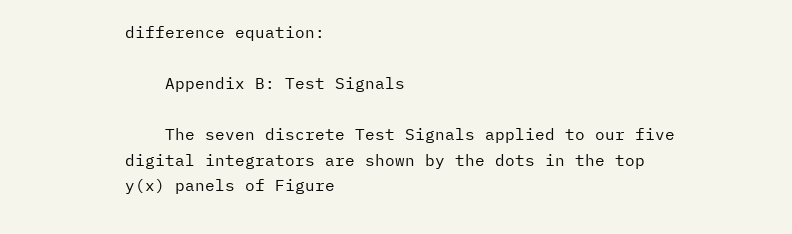difference equation:

    Appendix B: Test Signals

    The seven discrete Test Signals applied to our five digital integrators are shown by the dots in the top y(x) panels of Figure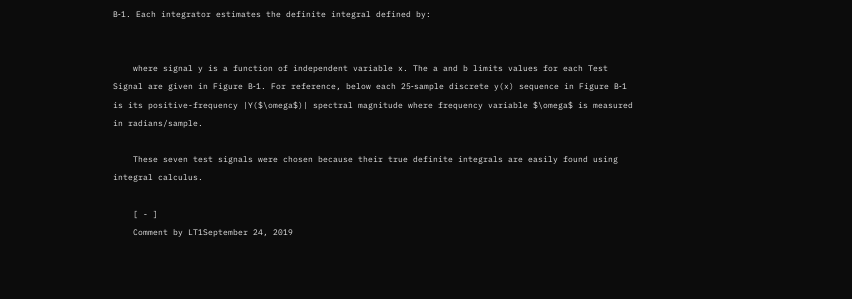B‑1. Each integrator estimates the definite integral defined by:


    where signal y is a function of independent variable x. The a and b limits values for each Test Signal are given in Figure B‑1. For reference, below each 25‑sample discrete y(x) sequence in Figure B‑1 is its positive-frequency |Y($\omega$)| spectral magnitude where frequency variable $\omega$ is measured in radians/sample.

    These seven test signals were chosen because their true definite integrals are easily found using integral calculus.

    [ - ]
    Comment by LT1September 24, 2019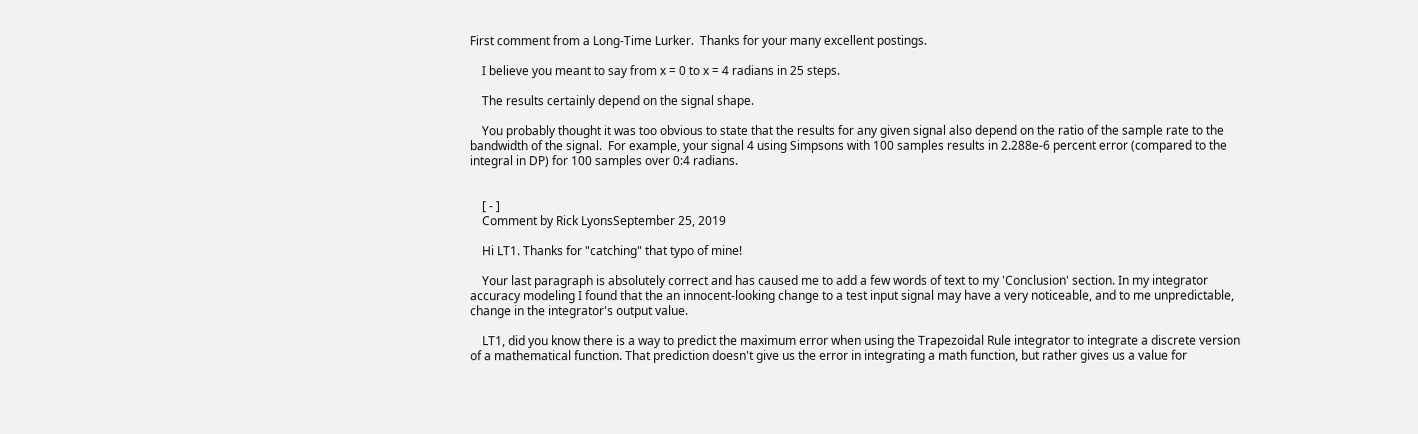First comment from a Long-Time Lurker.  Thanks for your many excellent postings.

    I believe you meant to say from x = 0 to x = 4 radians in 25 steps.

    The results certainly depend on the signal shape.

    You probably thought it was too obvious to state that the results for any given signal also depend on the ratio of the sample rate to the bandwidth of the signal.  For example, your signal 4 using Simpsons with 100 samples results in 2.288e-6 percent error (compared to the integral in DP) for 100 samples over 0:4 radians.


    [ - ]
    Comment by Rick LyonsSeptember 25, 2019

    Hi LT1. Thanks for "catching" that typo of mine!

    Your last paragraph is absolutely correct and has caused me to add a few words of text to my 'Conclusion' section. In my integrator accuracy modeling I found that the an innocent-looking change to a test input signal may have a very noticeable, and to me unpredictable, change in the integrator's output value.

    LT1, did you know there is a way to predict the maximum error when using the Trapezoidal Rule integrator to integrate a discrete version of a mathematical function. That prediction doesn't give us the error in integrating a math function, but rather gives us a value for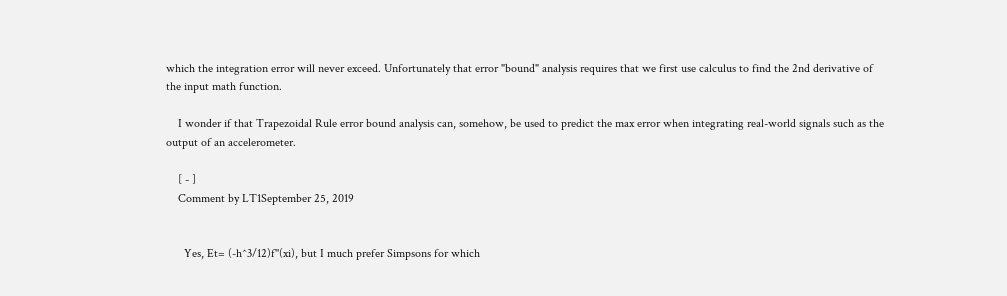which the integration error will never exceed. Unfortunately that error "bound" analysis requires that we first use calculus to find the 2nd derivative of the input math function.

    I wonder if that Trapezoidal Rule error bound analysis can, somehow, be used to predict the max error when integrating real-world signals such as the output of an accelerometer.

    [ - ]
    Comment by LT1September 25, 2019


      Yes, Et= (-h^3/12)f''(xi), but I much prefer Simpsons for which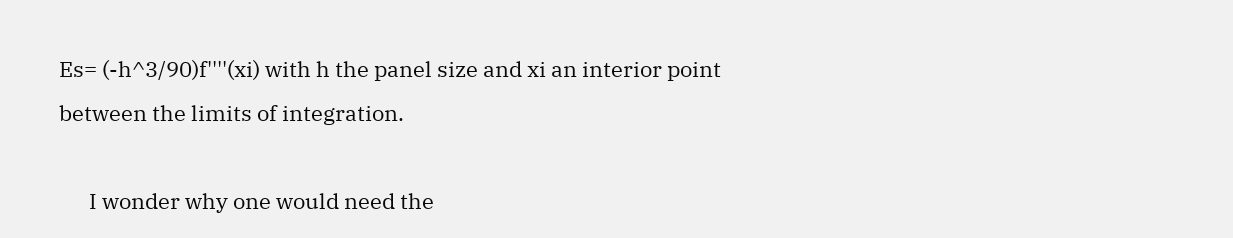Es= (-h^3/90)f''''(xi) with h the panel size and xi an interior point between the limits of integration.

      I wonder why one would need the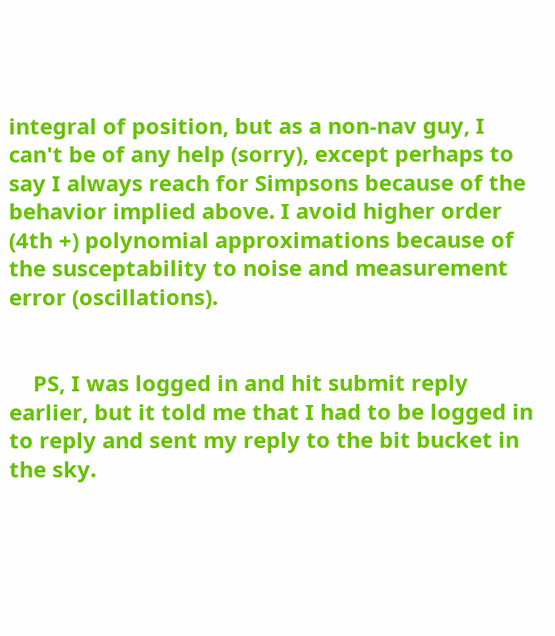integral of position, but as a non-nav guy, I can't be of any help (sorry), except perhaps to say I always reach for Simpsons because of the behavior implied above. I avoid higher order (4th +) polynomial approximations because of the susceptability to noise and measurement error (oscillations).


    PS, I was logged in and hit submit reply earlier, but it told me that I had to be logged in to reply and sent my reply to the bit bucket in the sky.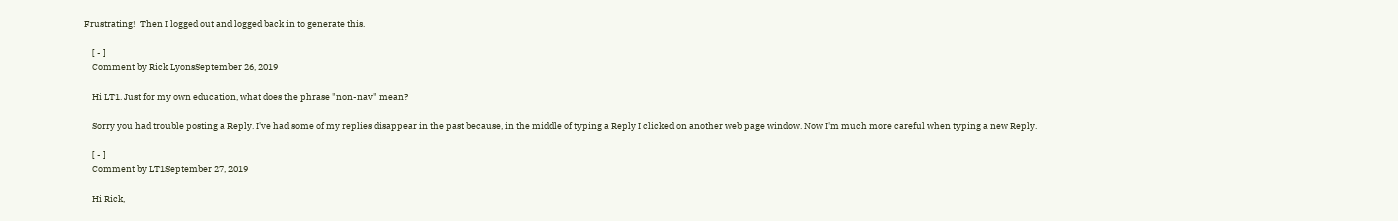Frustrating!  Then I logged out and logged back in to generate this.

    [ - ]
    Comment by Rick LyonsSeptember 26, 2019

    Hi LT1. Just for my own education, what does the phrase "non-nav" mean?

    Sorry you had trouble posting a Reply. I've had some of my replies disappear in the past because, in the middle of typing a Reply I clicked on another web page window. Now I'm much more careful when typing a new Reply.

    [ - ]
    Comment by LT1September 27, 2019

    Hi Rick,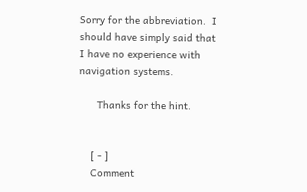Sorry for the abbreviation.  I should have simply said that I have no experience with navigation systems.

      Thanks for the hint.


    [ - ]
    Comment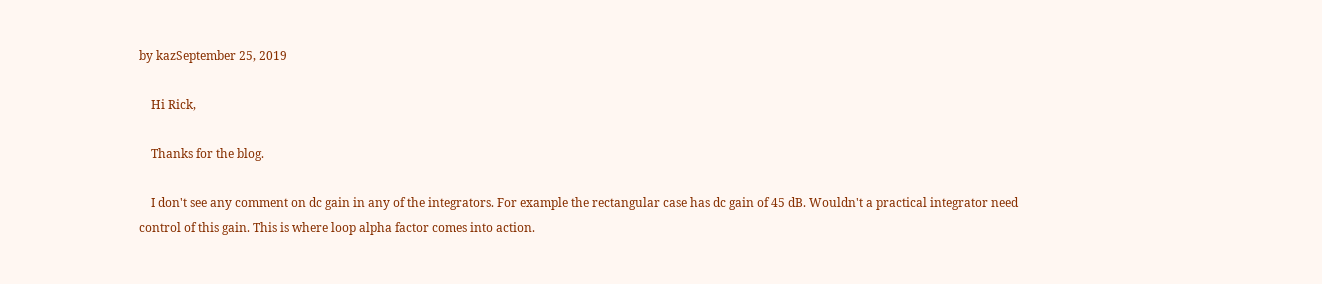by kazSeptember 25, 2019

    Hi Rick,

    Thanks for the blog.

    I don't see any comment on dc gain in any of the integrators. For example the rectangular case has dc gain of 45 dB. Wouldn't a practical integrator need control of this gain. This is where loop alpha factor comes into action.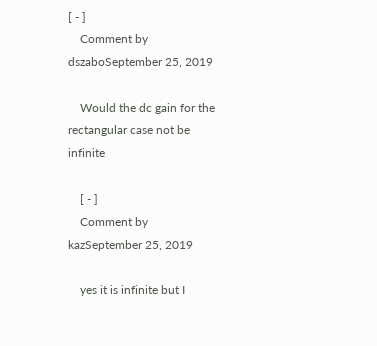[ - ]
    Comment by dszaboSeptember 25, 2019

    Would the dc gain for the rectangular case not be infinite

    [ - ]
    Comment by kazSeptember 25, 2019

    yes it is infinite but I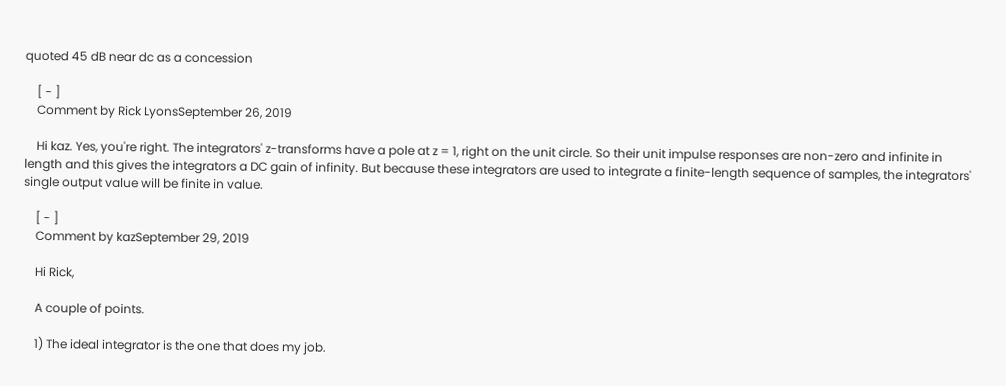quoted 45 dB near dc as a concession

    [ - ]
    Comment by Rick LyonsSeptember 26, 2019

    Hi kaz. Yes, you're right. The integrators' z-transforms have a pole at z = 1, right on the unit circle. So their unit impulse responses are non-zero and infinite in length and this gives the integrators a DC gain of infinity. But because these integrators are used to integrate a finite-length sequence of samples, the integrators' single output value will be finite in value.

    [ - ]
    Comment by kazSeptember 29, 2019

    Hi Rick,

    A couple of points.

    1) The ideal integrator is the one that does my job.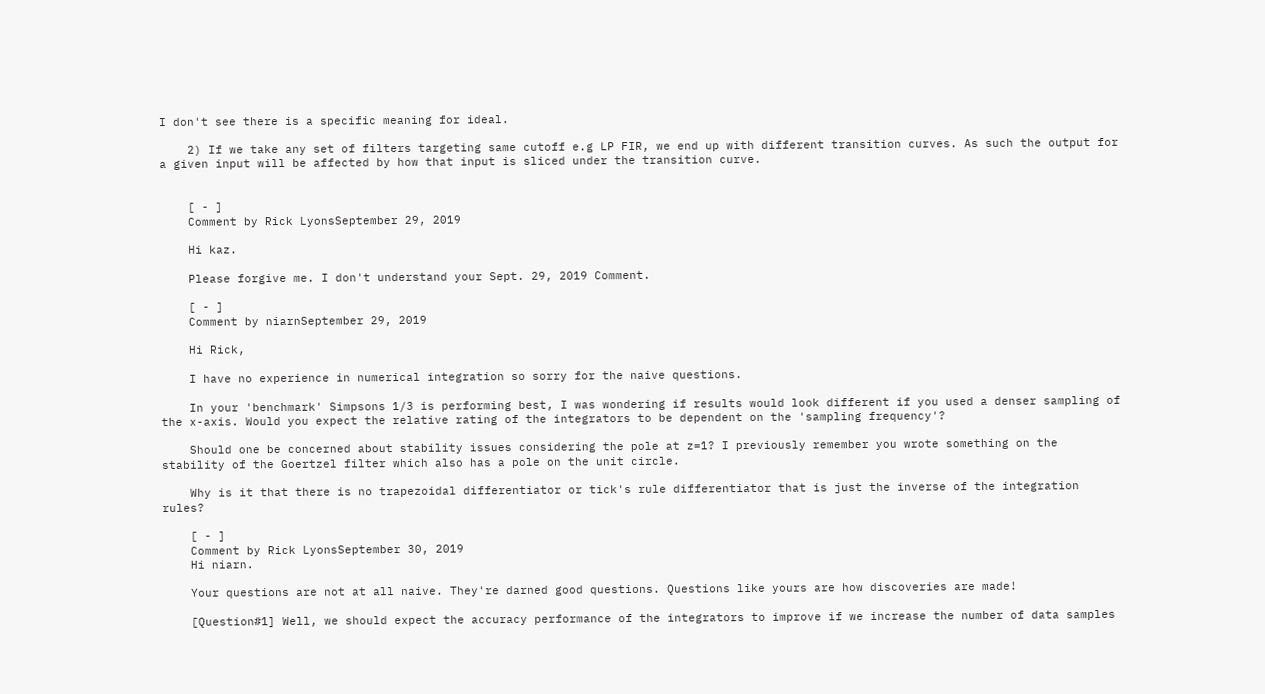I don't see there is a specific meaning for ideal.

    2) If we take any set of filters targeting same cutoff e.g LP FIR, we end up with different transition curves. As such the output for a given input will be affected by how that input is sliced under the transition curve.


    [ - ]
    Comment by Rick LyonsSeptember 29, 2019

    Hi kaz.

    Please forgive me. I don't understand your Sept. 29, 2019 Comment.

    [ - ]
    Comment by niarnSeptember 29, 2019

    Hi Rick,

    I have no experience in numerical integration so sorry for the naive questions.

    In your 'benchmark' Simpsons 1/3 is performing best, I was wondering if results would look different if you used a denser sampling of the x-axis. Would you expect the relative rating of the integrators to be dependent on the 'sampling frequency'?

    Should one be concerned about stability issues considering the pole at z=1? I previously remember you wrote something on the stability of the Goertzel filter which also has a pole on the unit circle.

    Why is it that there is no trapezoidal differentiator or tick's rule differentiator that is just the inverse of the integration rules?

    [ - ]
    Comment by Rick LyonsSeptember 30, 2019
    Hi niarn.

    Your questions are not at all naive. They're darned good questions. Questions like yours are how discoveries are made!

    [Question#1] Well, we should expect the accuracy performance of the integrators to improve if we increase the number of data samples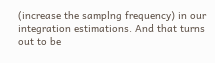(increase the samplng frequency) in our integration estimations. And that turns out to be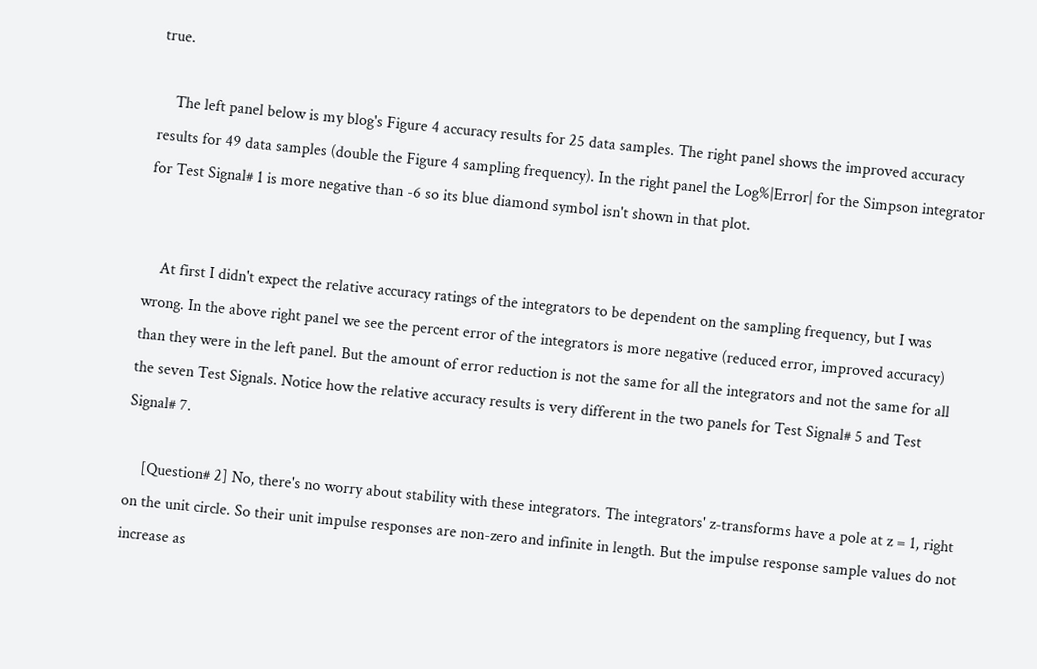true.

    The left panel below is my blog's Figure 4 accuracy results for 25 data samples. The right panel shows the improved accuracy results for 49 data samples (double the Figure 4 sampling frequency). In the right panel the Log%|Error| for the Simpson integrator for Test Signal# 1 is more negative than -6 so its blue diamond symbol isn't shown in that plot.


    At first I didn't expect the relative accuracy ratings of the integrators to be dependent on the sampling frequency, but I was wrong. In the above right panel we see the percent error of the integrators is more negative (reduced error, improved accuracy) than they were in the left panel. But the amount of error reduction is not the same for all the integrators and not the same for all the seven Test Signals. Notice how the relative accuracy results is very different in the two panels for Test Signal# 5 and Test Signal# 7.

    [Question# 2] No, there's no worry about stability with these integrators. The integrators' z-transforms have a pole at z = 1, right on the unit circle. So their unit impulse responses are non-zero and infinite in length. But the impulse response sample values do not increase as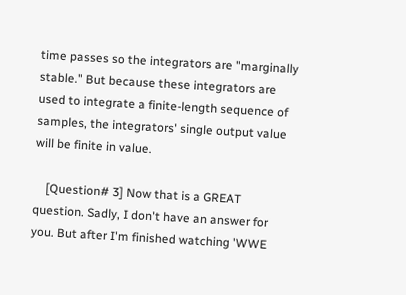time passes so the integrators are "marginally stable." But because these integrators are used to integrate a finite-length sequence of samples, the integrators' single output value will be finite in value.

    [Question# 3] Now that is a GREAT question. Sadly, I don't have an answer for you. But after I'm finished watching 'WWE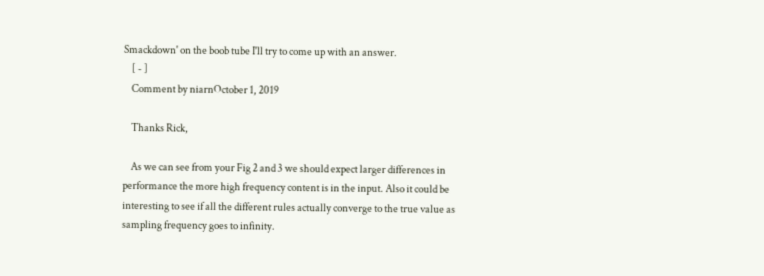Smackdown' on the boob tube I'll try to come up with an answer.
    [ - ]
    Comment by niarnOctober 1, 2019

    Thanks Rick,

    As we can see from your Fig 2 and 3 we should expect larger differences in performance the more high frequency content is in the input. Also it could be interesting to see if all the different rules actually converge to the true value as sampling frequency goes to infinity.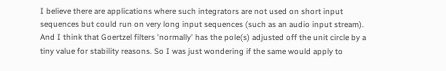I believe there are applications where such integrators are not used on short input sequences but could run on very long input sequences (such as an audio input stream). And I think that Goertzel filters 'normally' has the pole(s) adjusted off the unit circle by a tiny value for stability reasons. So I was just wondering if the same would apply to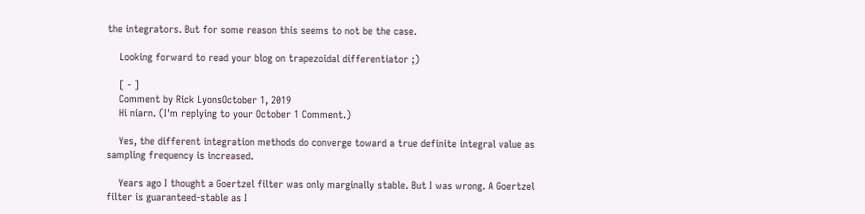the integrators. But for some reason this seems to not be the case.

    Looking forward to read your blog on trapezoidal differentiator ;)

    [ - ]
    Comment by Rick LyonsOctober 1, 2019
    Hi niarn. (I'm replying to your October 1 Comment.)

    Yes, the different integration methods do converge toward a true definite integral value as sampling frequency is increased.

    Years ago I thought a Goertzel filter was only marginally stable. But I was wrong. A Goertzel filter is guaranteed-stable as I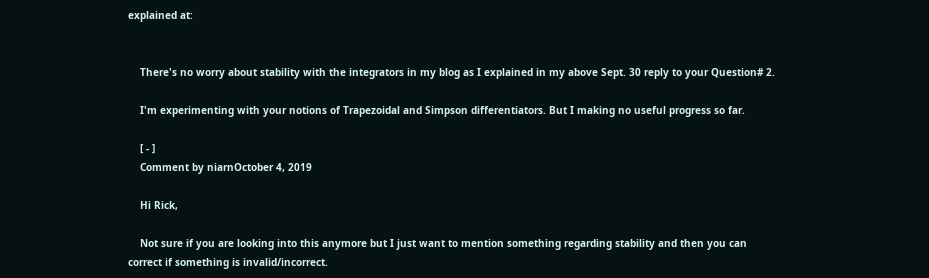explained at:


    There's no worry about stability with the integrators in my blog as I explained in my above Sept. 30 reply to your Question# 2.

    I'm experimenting with your notions of Trapezoidal and Simpson differentiators. But I making no useful progress so far.

    [ - ]
    Comment by niarnOctober 4, 2019

    Hi Rick,

    Not sure if you are looking into this anymore but I just want to mention something regarding stability and then you can correct if something is invalid/incorrect.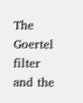The Goertel filter and the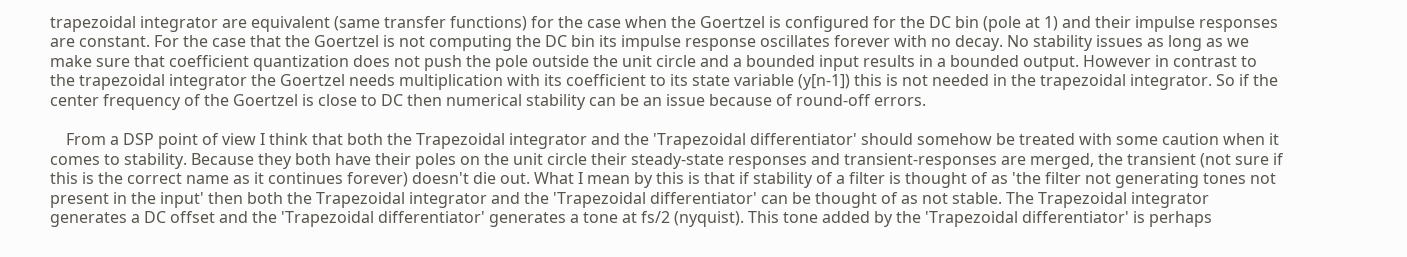trapezoidal integrator are equivalent (same transfer functions) for the case when the Goertzel is configured for the DC bin (pole at 1) and their impulse responses are constant. For the case that the Goertzel is not computing the DC bin its impulse response oscillates forever with no decay. No stability issues as long as we make sure that coefficient quantization does not push the pole outside the unit circle and a bounded input results in a bounded output. However in contrast to the trapezoidal integrator the Goertzel needs multiplication with its coefficient to its state variable (y[n-1]) this is not needed in the trapezoidal integrator. So if the center frequency of the Goertzel is close to DC then numerical stability can be an issue because of round-off errors.

    From a DSP point of view I think that both the Trapezoidal integrator and the 'Trapezoidal differentiator' should somehow be treated with some caution when it comes to stability. Because they both have their poles on the unit circle their steady-state responses and transient-responses are merged, the transient (not sure if this is the correct name as it continues forever) doesn't die out. What I mean by this is that if stability of a filter is thought of as 'the filter not generating tones not present in the input' then both the Trapezoidal integrator and the 'Trapezoidal differentiator' can be thought of as not stable. The Trapezoidal integrator generates a DC offset and the 'Trapezoidal differentiator' generates a tone at fs/2 (nyquist). This tone added by the 'Trapezoidal differentiator' is perhaps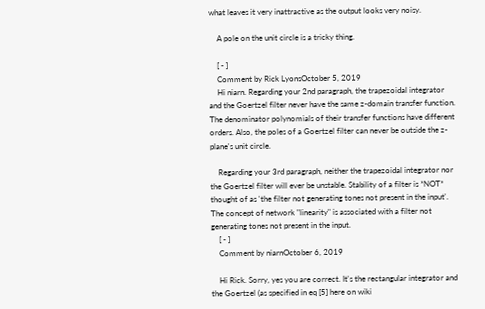what leaves it very inattractive as the output looks very noisy.

    A pole on the unit circle is a tricky thing.

    [ - ]
    Comment by Rick LyonsOctober 5, 2019
    Hi niarn. Regarding your 2nd paragraph, the trapezoidal integrator and the Goertzel filter never have the same z-domain transfer function. The denominator polynomials of their transfer functions have different orders. Also, the poles of a Goertzel filter can never be outside the z-plane's unit circle.

    Regarding your 3rd paragraph, neither the trapezoidal integrator nor the Goertzel filter will ever be unstable. Stability of a filter is *NOT* thought of as 'the filter not generating tones not present in the input'. The concept of network "linearity" is associated with a filter not generating tones not present in the input.
    [ - ]
    Comment by niarnOctober 6, 2019

    Hi Rick. Sorry, yes you are correct. It's the rectangular integrator and the Goertzel (as specified in eq [5] here on wiki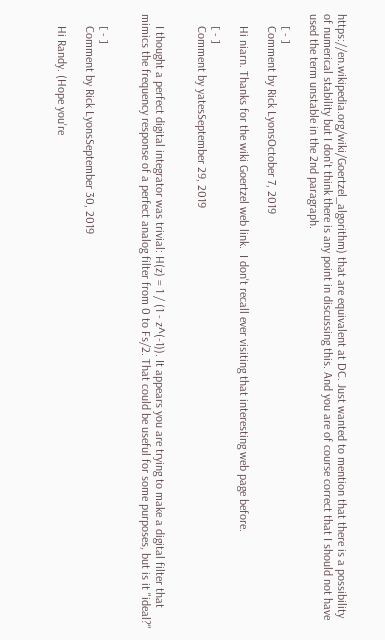https://en.wikipedia.org/wiki/Goertzel_algorithm) that are equivalent at DC. Just wanted to mention that there is a possibility of numerical stability but I don't think there is any point in discussing this. And you are of course correct that I should not have used the term unstable in the 2nd paragraph.

    [ - ]
    Comment by Rick LyonsOctober 7, 2019

    Hi niarn. Thanks for the wiki Goertzel web link.  I don't recall ever visiting that interesting web page before.

    [ - ]
    Comment by yatesSeptember 29, 2019


    I thought a perfect digital integrator was trivial: H(z) = 1 / (1 - z^(-1)). It appears you are trying to make a digital filter that mimics the frequency response of a perfect analog filter from 0 to Fs/2. That could be useful for some purposes, but is it "ideal?"


    [ - ]
    Comment by Rick LyonsSeptember 30, 2019

    Hi Randy. (Hope you're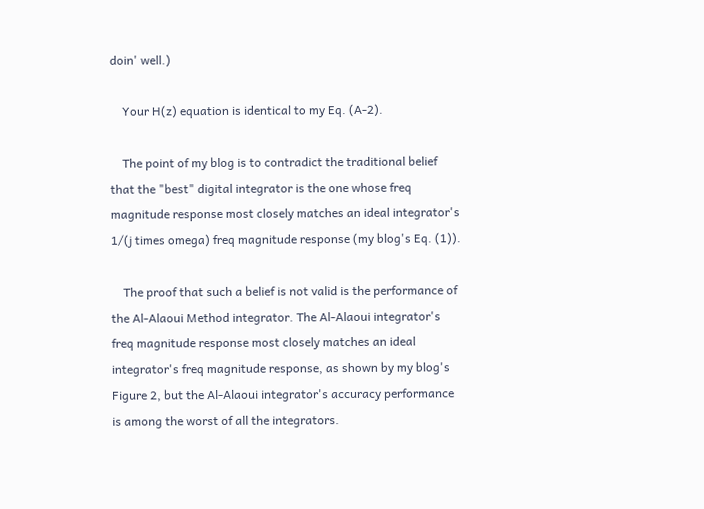doin' well.)

    Your H(z) equation is identical to my Eq. (A-2).

    The point of my blog is to contradict the traditional belief that the "best" digital integrator is the one whose freq magnitude response most closely matches an ideal integrator's 1/(j times omega) freq magnitude response (my blog's Eq. (1)).

    The proof that such a belief is not valid is the performance of the Al-Alaoui Method integrator. The Al-Alaoui integrator's freq magnitude response most closely matches an ideal integrator's freq magnitude response, as shown by my blog's Figure 2, but the Al-Alaoui integrator's accuracy performance is among the worst of all the integrators.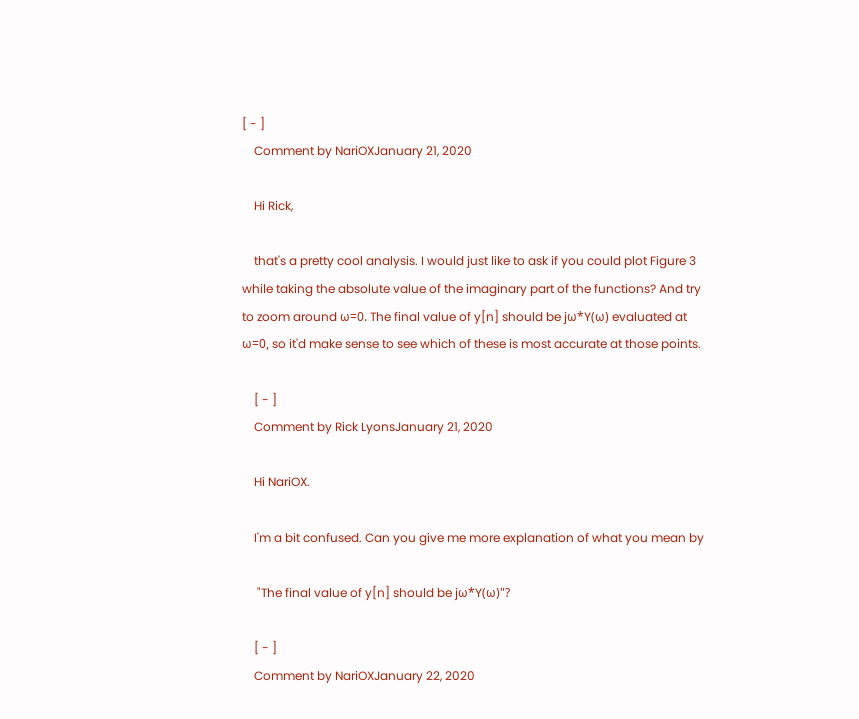[ - ]
    Comment by NariOXJanuary 21, 2020

    Hi Rick,

    that's a pretty cool analysis. I would just like to ask if you could plot Figure 3 while taking the absolute value of the imaginary part of the functions? And try to zoom around ω=0. The final value of y[n] should be jω*Y(ω) evaluated at ω=0, so it'd make sense to see which of these is most accurate at those points.

    [ - ]
    Comment by Rick LyonsJanuary 21, 2020

    Hi NariOX.

    I'm a bit confused. Can you give me more explanation of what you mean by

     "The final value of y[n] should be jω*Y(ω)"?

    [ - ]
    Comment by NariOXJanuary 22, 2020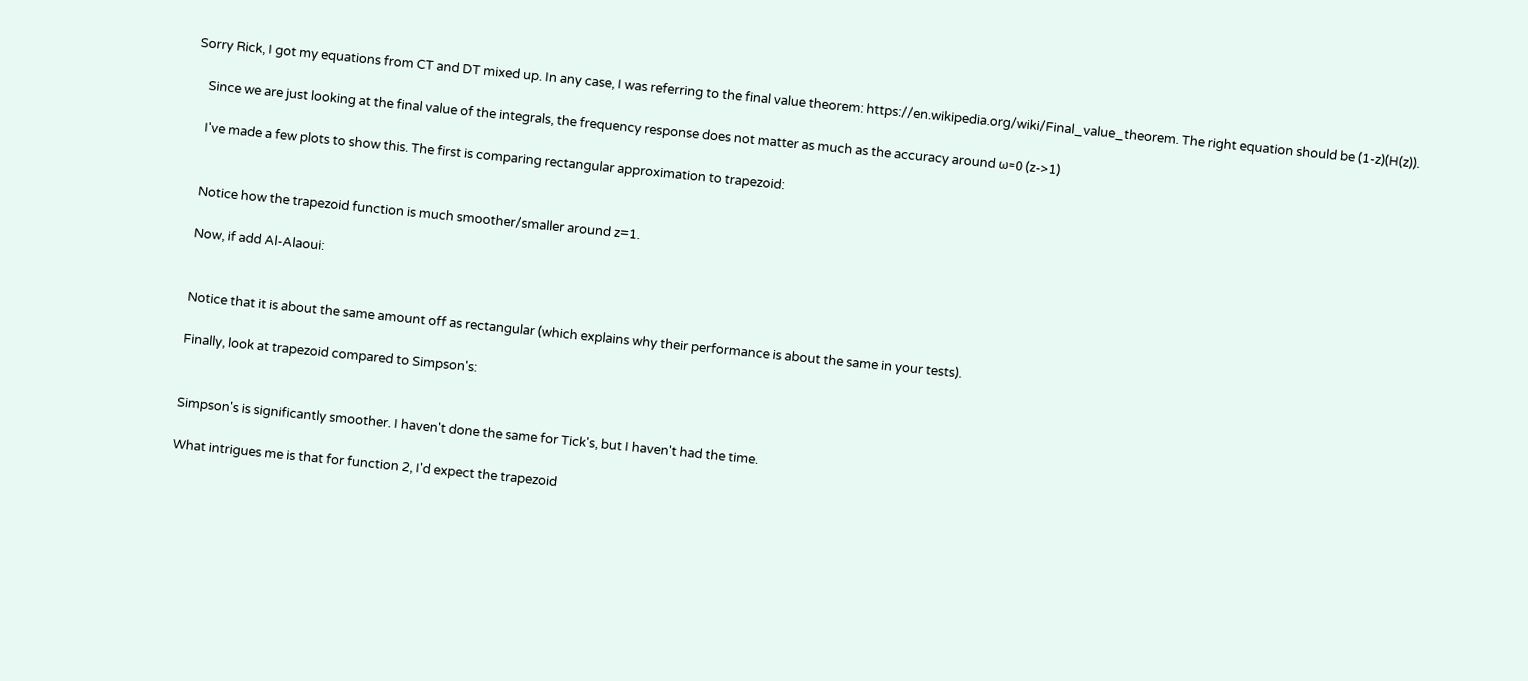Sorry Rick, I got my equations from CT and DT mixed up. In any case, I was referring to the final value theorem: https://en.wikipedia.org/wiki/Final_value_theorem. The right equation should be (1-z)(H(z)).

    Since we are just looking at the final value of the integrals, the frequency response does not matter as much as the accuracy around ω=0 (z->1)

    I've made a few plots to show this. The first is comparing rectangular approximation to trapezoid:


    Notice how the trapezoid function is much smoother/smaller around z=1.

    Now, if add Al-Alaoui:


    Notice that it is about the same amount off as rectangular (which explains why their performance is about the same in your tests).

    Finally, look at trapezoid compared to Simpson's:


    Simpson's is significantly smoother. I haven't done the same for Tick's, but I haven't had the time.

    What intrigues me is that for function 2, I'd expect the trapezoid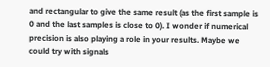and rectangular to give the same result (as the first sample is 0 and the last samples is close to 0). I wonder if numerical precision is also playing a role in your results. Maybe we could try with signals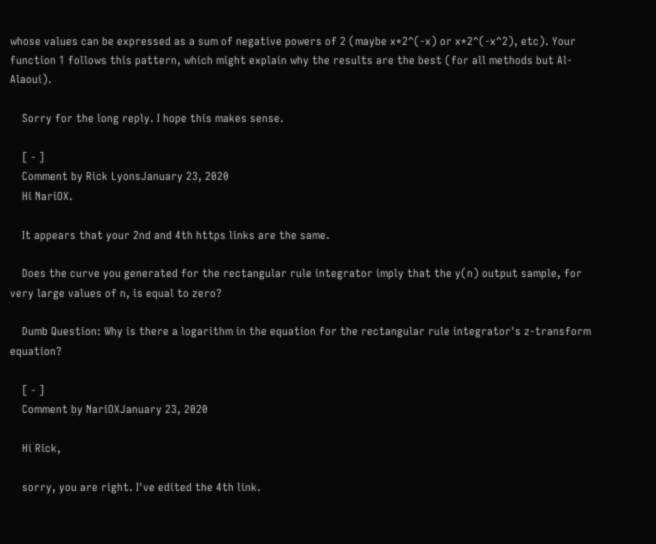whose values can be expressed as a sum of negative powers of 2 (maybe x*2^(-x) or x*2^(-x^2), etc). Your function 1 follows this pattern, which might explain why the results are the best (for all methods but Al-Alaoui).

    Sorry for the long reply. I hope this makes sense.

    [ - ]
    Comment by Rick LyonsJanuary 23, 2020
    Hi NariOX.

    It appears that your 2nd and 4th https links are the same.

    Does the curve you generated for the rectangular rule integrator imply that the y(n) output sample, for very large values of n, is equal to zero?

    Dumb Question: Why is there a logarithm in the equation for the rectangular rule integrator's z-transform equation?

    [ - ]
    Comment by NariOXJanuary 23, 2020

    Hi Rick,

    sorry, you are right. I've edited the 4th link.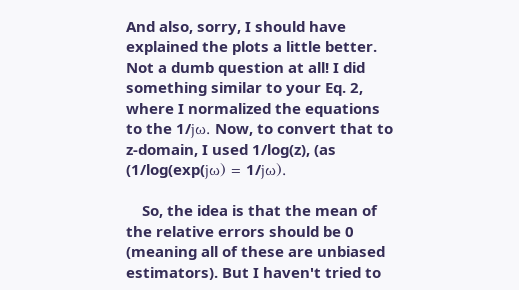And also, sorry, I should have explained the plots a little better. Not a dumb question at all! I did something similar to your Eq. 2, where I normalized the equations to the 1/jω. Now, to convert that to z-domain, I used 1/log(z), (as (1/log(exp(jω) = 1/jω).

    So, the idea is that the mean of the relative errors should be 0 (meaning all of these are unbiased estimators). But I haven't tried to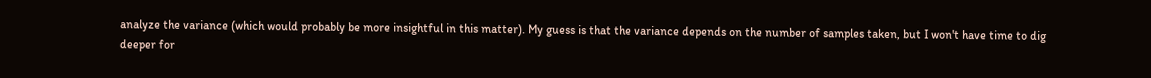analyze the variance (which would probably be more insightful in this matter). My guess is that the variance depends on the number of samples taken, but I won't have time to dig deeper for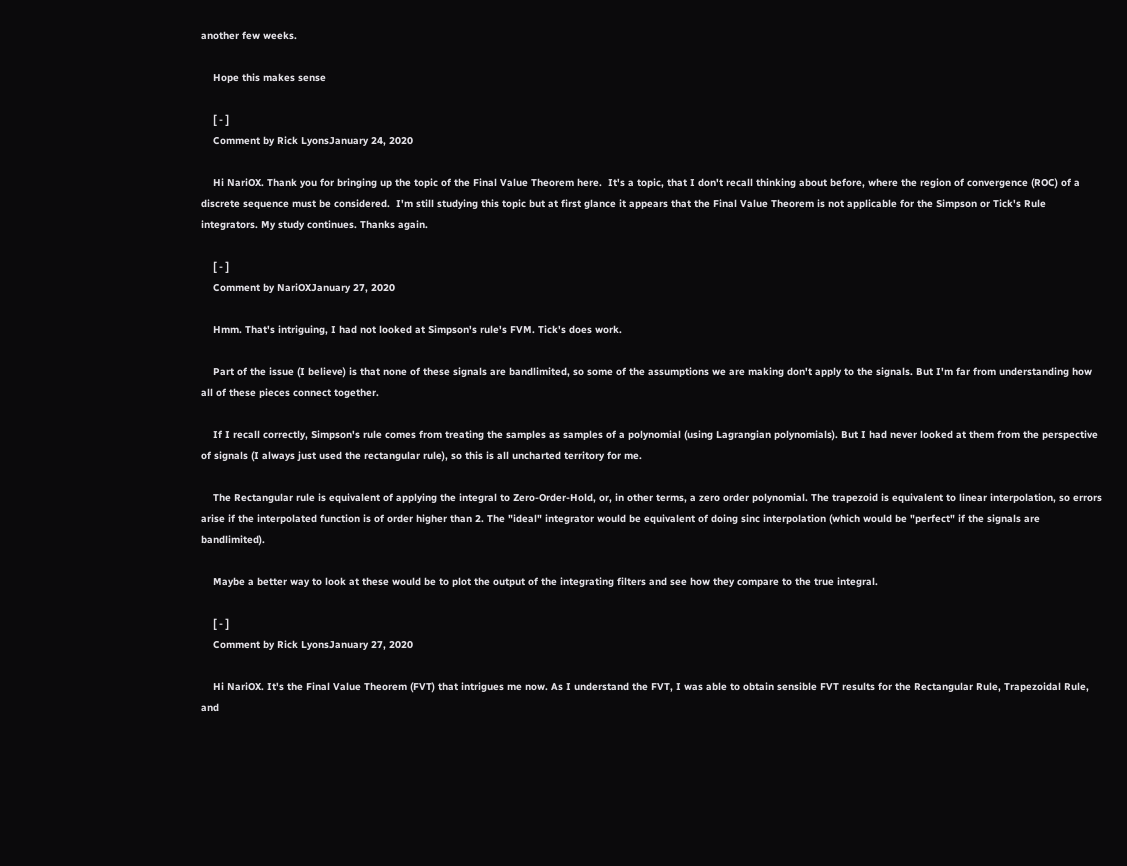another few weeks.

    Hope this makes sense

    [ - ]
    Comment by Rick LyonsJanuary 24, 2020

    Hi NariOX. Thank you for bringing up the topic of the Final Value Theorem here.  It's a topic, that I don't recall thinking about before, where the region of convergence (ROC) of a discrete sequence must be considered.  I'm still studying this topic but at first glance it appears that the Final Value Theorem is not applicable for the Simpson or Tick's Rule integrators. My study continues. Thanks again.

    [ - ]
    Comment by NariOXJanuary 27, 2020

    Hmm. That's intriguing, I had not looked at Simpson's rule's FVM. Tick's does work.

    Part of the issue (I believe) is that none of these signals are bandlimited, so some of the assumptions we are making don't apply to the signals. But I'm far from understanding how all of these pieces connect together.

    If I recall correctly, Simpson's rule comes from treating the samples as samples of a polynomial (using Lagrangian polynomials). But I had never looked at them from the perspective of signals (I always just used the rectangular rule), so this is all uncharted territory for me.

    The Rectangular rule is equivalent of applying the integral to Zero-Order-Hold, or, in other terms, a zero order polynomial. The trapezoid is equivalent to linear interpolation, so errors arise if the interpolated function is of order higher than 2. The "ideal" integrator would be equivalent of doing sinc interpolation (which would be "perfect" if the signals are bandlimited).

    Maybe a better way to look at these would be to plot the output of the integrating filters and see how they compare to the true integral.

    [ - ]
    Comment by Rick LyonsJanuary 27, 2020

    Hi NariOX. It's the Final Value Theorem (FVT) that intrigues me now. As I understand the FVT, I was able to obtain sensible FVT results for the Rectangular Rule, Trapezoidal Rule, and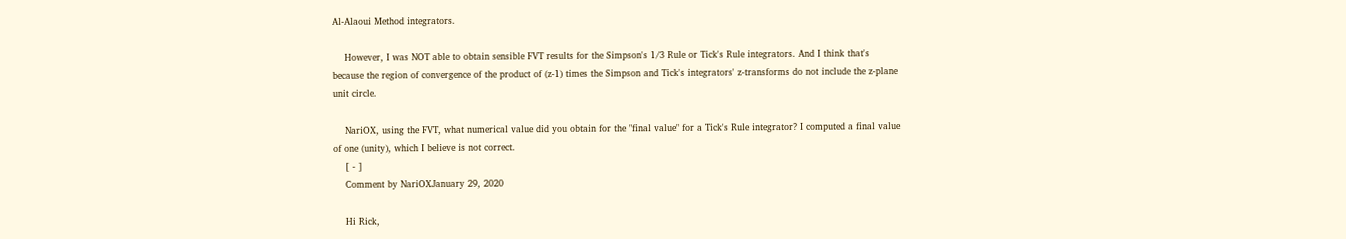Al-Alaoui Method integrators.

    However, I was NOT able to obtain sensible FVT results for the Simpson's 1/3 Rule or Tick's Rule integrators. And I think that's because the region of convergence of the product of (z-1) times the Simpson and Tick's integrators' z-transforms do not include the z-plane unit circle.

    NariOX, using the FVT, what numerical value did you obtain for the "final value" for a Tick's Rule integrator? I computed a final value of one (unity), which I believe is not correct.
    [ - ]
    Comment by NariOXJanuary 29, 2020

    Hi Rick,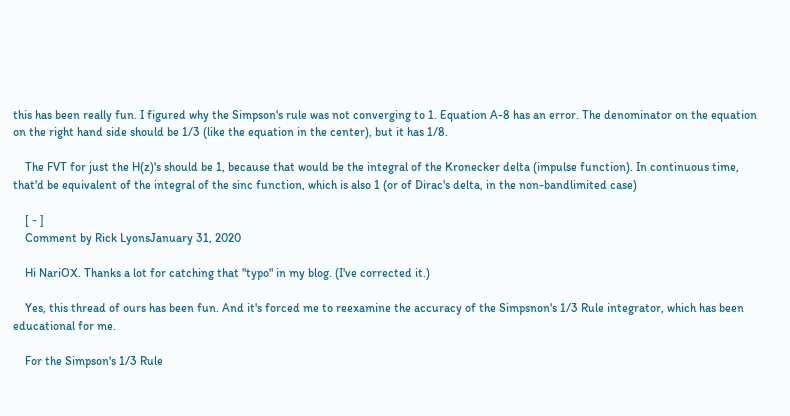this has been really fun. I figured why the Simpson's rule was not converging to 1. Equation A-8 has an error. The denominator on the equation on the right hand side should be 1/3 (like the equation in the center), but it has 1/8.

    The FVT for just the H(z)'s should be 1, because that would be the integral of the Kronecker delta (impulse function). In continuous time, that'd be equivalent of the integral of the sinc function, which is also 1 (or of Dirac's delta, in the non-bandlimited case)

    [ - ]
    Comment by Rick LyonsJanuary 31, 2020

    Hi NariOX. Thanks a lot for catching that "typo" in my blog. (I've corrected it.)

    Yes, this thread of ours has been fun. And it's forced me to reexamine the accuracy of the Simpsnon's 1/3 Rule integrator, which has been educational for me.

    For the Simpson's 1/3 Rule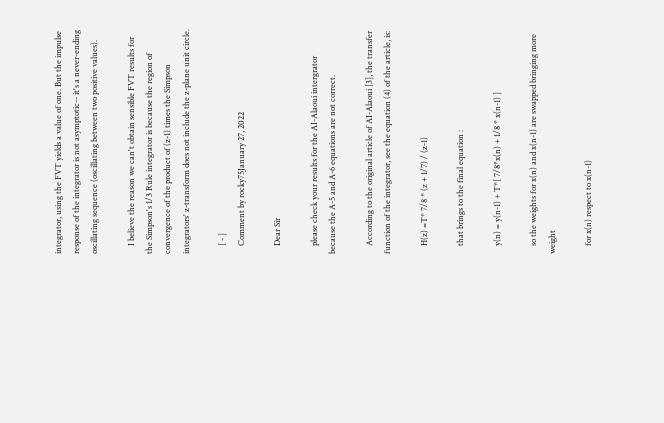integrator, using the FVT yields a value of one. But the impulse response of the integrator is not asymptotic-- it's a never-ending oscillating sequence (oscillating between two positive values).

    I believe the reason we can't obtain sensible FVT results for the Simpson's 1/3 Rule integrator is because the region of convergence of the product of (z-1) times the Simpson integrators' z-transform does not include the z-plane unit circle.

    [ - ]
    Comment by rocky75January 27, 2022

    Dear Sir

    please check your results for the AI-Alaoui intergrator because the A-5 and A-6 equations are not correct.

    According to the original article of AI-Alaoui [3], the transfer function of the integrator, see the equation (4) of the article, is:

    H(z) =T* 7/8 * (z + 1/7) / (z-1)

    that brings to the final equation :

    y(n) = y(n-1) + T*[ 7/8*x(n) + 1/8 * x(n-1) ]

    so the weights for x(n) and x(n-1) are swapped bringing more weight

    for x(n) respect to x(n-1)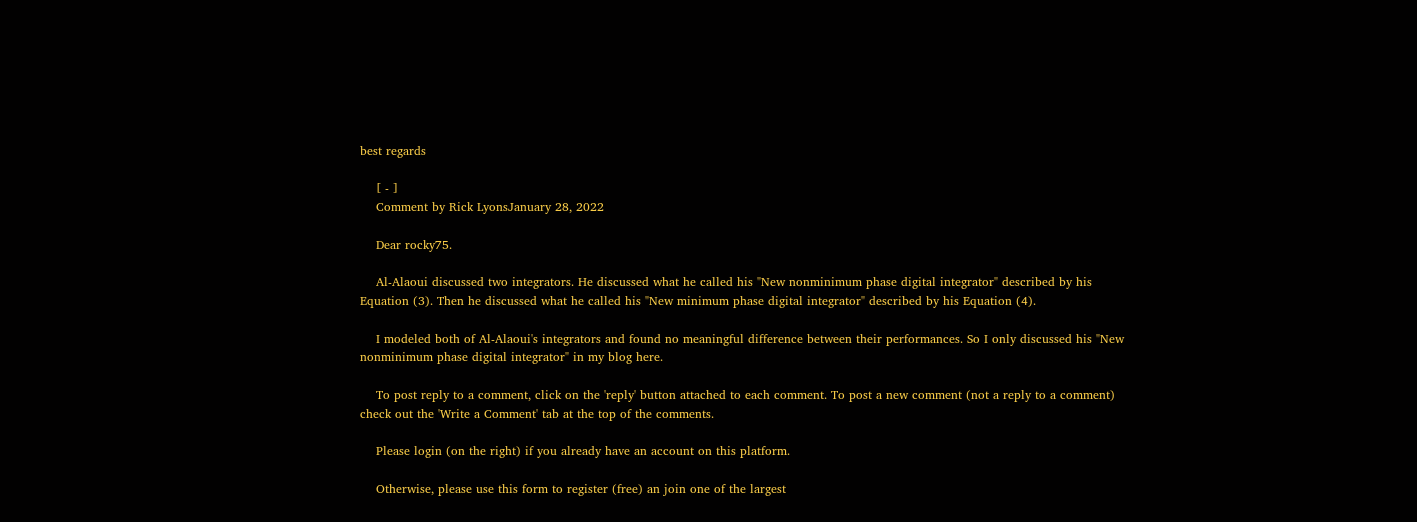best regards

    [ - ]
    Comment by Rick LyonsJanuary 28, 2022

    Dear rocky75.

    Al-Alaoui discussed two integrators. He discussed what he called his "New nonminimum phase digital integrator" described by his Equation (3). Then he discussed what he called his "New minimum phase digital integrator" described by his Equation (4).

    I modeled both of Al-Alaoui's integrators and found no meaningful difference between their performances. So I only discussed his "New nonminimum phase digital integrator" in my blog here.

    To post reply to a comment, click on the 'reply' button attached to each comment. To post a new comment (not a reply to a comment) check out the 'Write a Comment' tab at the top of the comments.

    Please login (on the right) if you already have an account on this platform.

    Otherwise, please use this form to register (free) an join one of the largest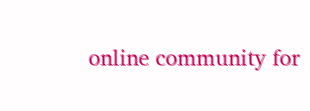online community for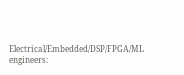Electrical/Embedded/DSP/FPGA/ML engineers: